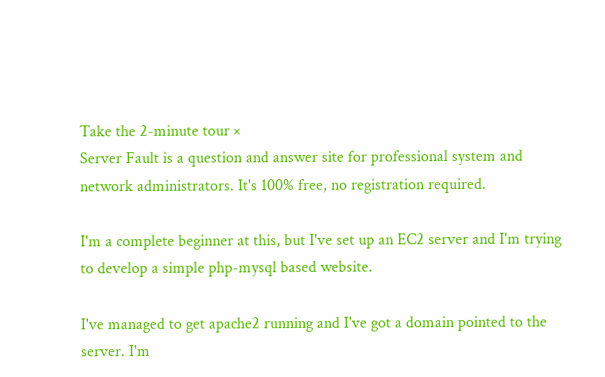Take the 2-minute tour ×
Server Fault is a question and answer site for professional system and network administrators. It's 100% free, no registration required.

I'm a complete beginner at this, but I've set up an EC2 server and I'm trying to develop a simple php-mysql based website.

I've managed to get apache2 running and I've got a domain pointed to the server. I'm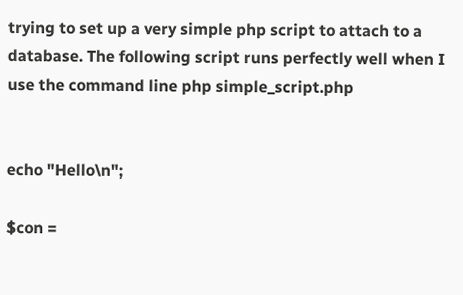trying to set up a very simple php script to attach to a database. The following script runs perfectly well when I use the command line php simple_script.php


echo "Hello\n";

$con =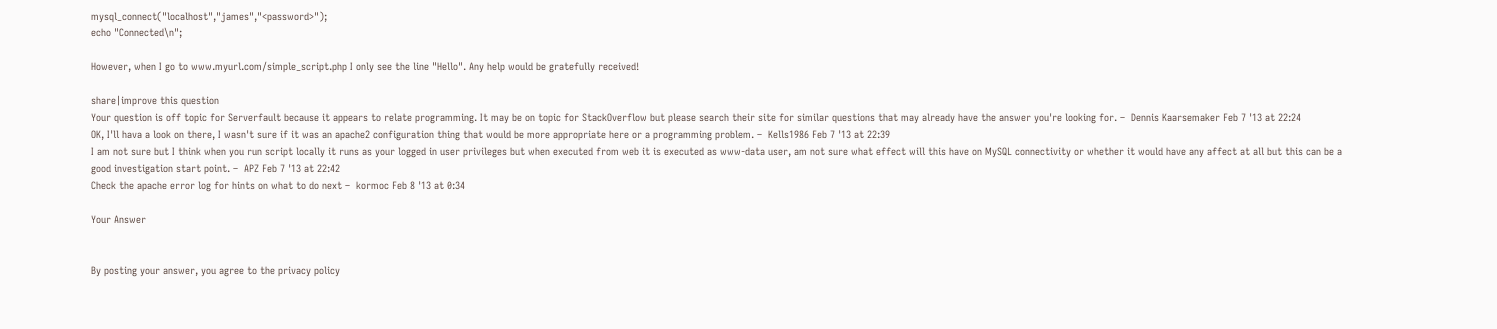mysql_connect("localhost","james","<password>");
echo "Connected\n";

However, when I go to www.myurl.com/simple_script.php I only see the line "Hello". Any help would be gratefully received!

share|improve this question
Your question is off topic for Serverfault because it appears to relate programming. It may be on topic for StackOverflow but please search their site for similar questions that may already have the answer you're looking for. –  Dennis Kaarsemaker Feb 7 '13 at 22:24
OK, I'll hava a look on there, I wasn't sure if it was an apache2 configuration thing that would be more appropriate here or a programming problem. –  Kells1986 Feb 7 '13 at 22:39
I am not sure but I think when you run script locally it runs as your logged in user privileges but when executed from web it is executed as www-data user, am not sure what effect will this have on MySQL connectivity or whether it would have any affect at all but this can be a good investigation start point. –  APZ Feb 7 '13 at 22:42
Check the apache error log for hints on what to do next –  kormoc Feb 8 '13 at 0:34

Your Answer


By posting your answer, you agree to the privacy policy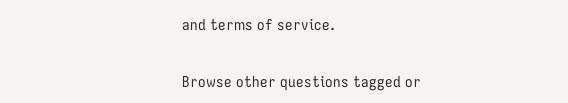and terms of service.

Browse other questions tagged or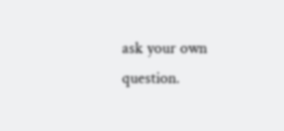ask your own question.